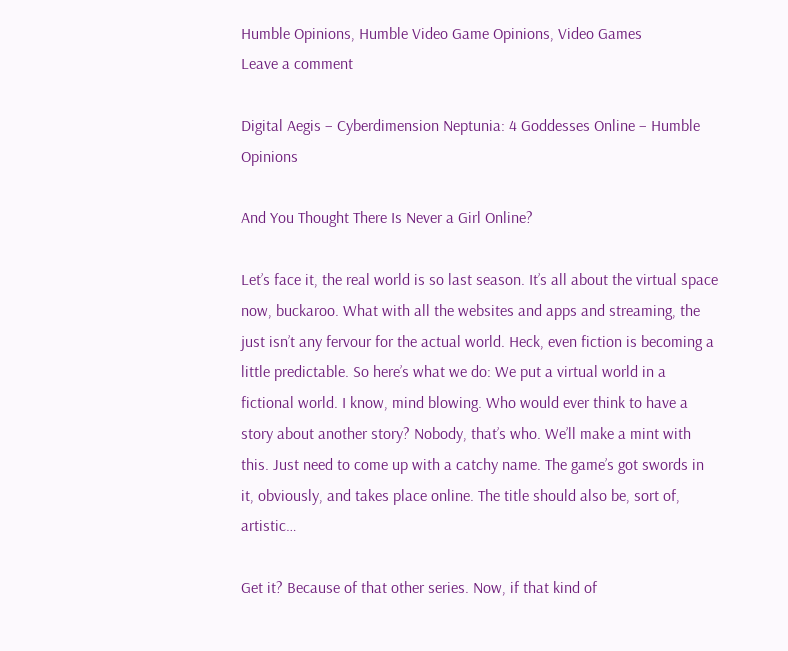Humble Opinions, Humble Video Game Opinions, Video Games
Leave a comment

Digital Aegis – Cyberdimension Neptunia: 4 Goddesses Online – Humble Opinions

And You Thought There Is Never a Girl Online?

Let’s face it, the real world is so last season. It’s all about the virtual space now, buckaroo. What with all the websites and apps and streaming, the just isn’t any fervour for the actual world. Heck, even fiction is becoming a little predictable. So here’s what we do: We put a virtual world in a fictional world. I know, mind blowing. Who would ever think to have a story about another story? Nobody, that’s who. We’ll make a mint with this. Just need to come up with a catchy name. The game’s got swords in it, obviously, and takes place online. The title should also be, sort of, artistic…

Get it? Because of that other series. Now, if that kind of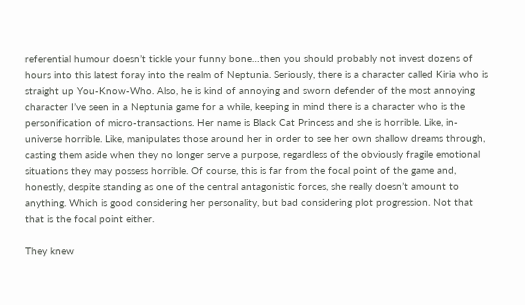referential humour doesn’t tickle your funny bone…then you should probably not invest dozens of hours into this latest foray into the realm of Neptunia. Seriously, there is a character called Kiria who is straight up You-Know-Who. Also, he is kind of annoying and sworn defender of the most annoying character I’ve seen in a Neptunia game for a while, keeping in mind there is a character who is the personification of micro-transactions. Her name is Black Cat Princess and she is horrible. Like, in-universe horrible. Like, manipulates those around her in order to see her own shallow dreams through, casting them aside when they no longer serve a purpose, regardless of the obviously fragile emotional situations they may possess horrible. Of course, this is far from the focal point of the game and, honestly, despite standing as one of the central antagonistic forces, she really doesn’t amount to anything. Which is good considering her personality, but bad considering plot progression. Not that that is the focal point either.

They knew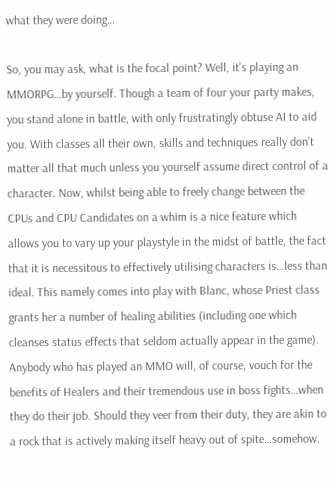what they were doing…

So, you may ask, what is the focal point? Well, it’s playing an MMORPG…by yourself. Though a team of four your party makes, you stand alone in battle, with only frustratingly obtuse AI to aid you. With classes all their own, skills and techniques really don’t matter all that much unless you yourself assume direct control of a character. Now, whilst being able to freely change between the CPUs and CPU Candidates on a whim is a nice feature which allows you to vary up your playstyle in the midst of battle, the fact that it is necessitous to effectively utilising characters is…less than ideal. This namely comes into play with Blanc, whose Priest class grants her a number of healing abilities (including one which cleanses status effects that seldom actually appear in the game). Anybody who has played an MMO will, of course, vouch for the benefits of Healers and their tremendous use in boss fights…when they do their job. Should they veer from their duty, they are akin to a rock that is actively making itself heavy out of spite…somehow.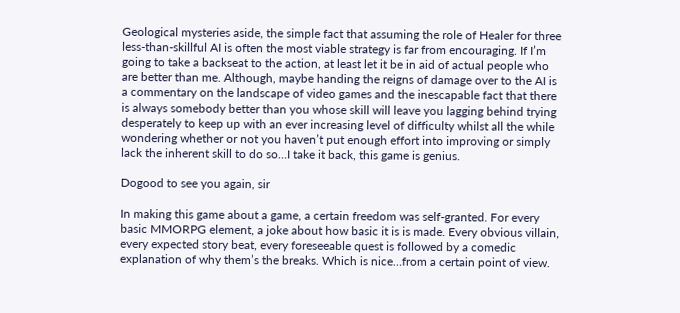Geological mysteries aside, the simple fact that assuming the role of Healer for three less-than-skillful AI is often the most viable strategy is far from encouraging. If I’m going to take a backseat to the action, at least let it be in aid of actual people who are better than me. Although, maybe handing the reigns of damage over to the AI is a commentary on the landscape of video games and the inescapable fact that there is always somebody better than you whose skill will leave you lagging behind trying desperately to keep up with an ever increasing level of difficulty whilst all the while wondering whether or not you haven’t put enough effort into improving or simply lack the inherent skill to do so…I take it back, this game is genius.

Dogood to see you again, sir

In making this game about a game, a certain freedom was self-granted. For every basic MMORPG element, a joke about how basic it is is made. Every obvious villain, every expected story beat, every foreseeable quest is followed by a comedic explanation of why them’s the breaks. Which is nice…from a certain point of view.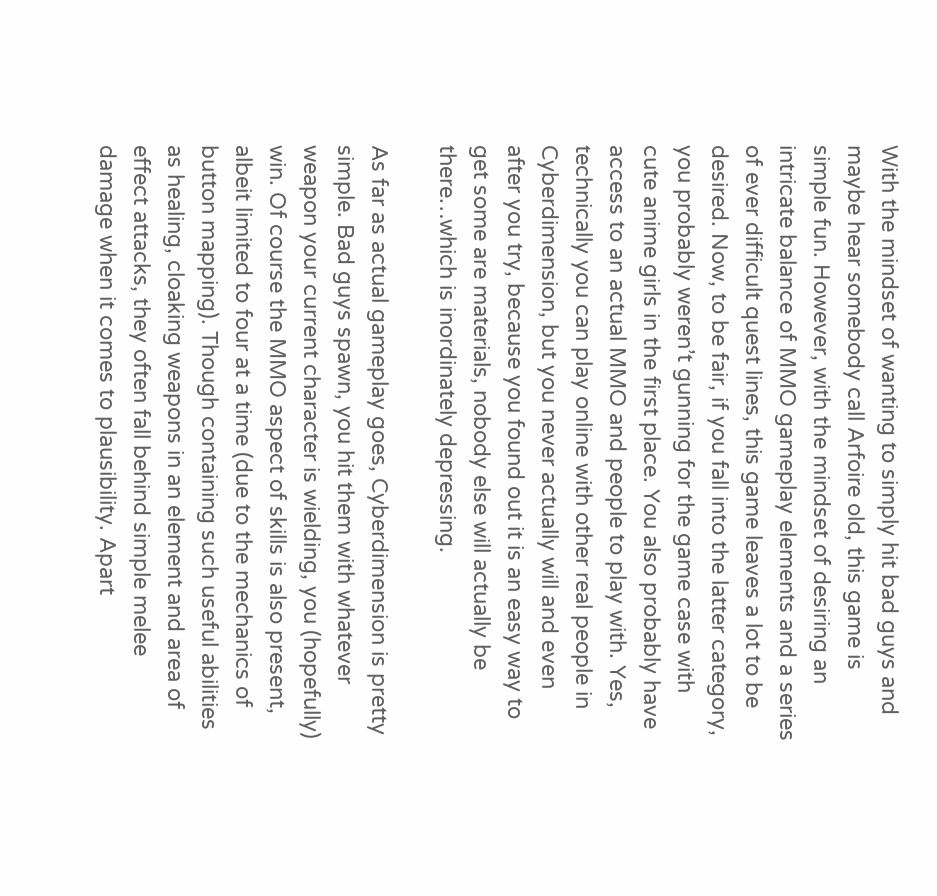With the mindset of wanting to simply hit bad guys and maybe hear somebody call Arfoire old, this game is simple fun. However, with the mindset of desiring an intricate balance of MMO gameplay elements and a series of ever difficult quest lines, this game leaves a lot to be desired. Now, to be fair, if you fall into the latter category, you probably weren’t gunning for the game case with cute anime girls in the first place. You also probably have access to an actual MMO and people to play with. Yes, technically you can play online with other real people in Cyberdimension, but you never actually will and even after you try, because you found out it is an easy way to get some are materials, nobody else will actually be there…which is inordinately depressing.

As far as actual gameplay goes, Cyberdimension is pretty simple. Bad guys spawn, you hit them with whatever weapon your current character is wielding, you (hopefully) win. Of course the MMO aspect of skills is also present, albeit limited to four at a time (due to the mechanics of button mapping). Though containing such useful abilities as healing, cloaking weapons in an element and area of effect attacks, they often fall behind simple melee damage when it comes to plausibility. Apart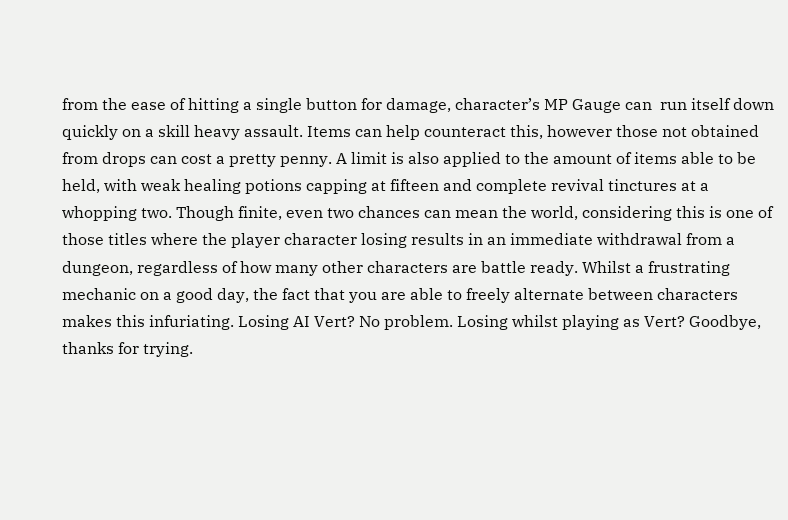from the ease of hitting a single button for damage, character’s MP Gauge can  run itself down quickly on a skill heavy assault. Items can help counteract this, however those not obtained from drops can cost a pretty penny. A limit is also applied to the amount of items able to be held, with weak healing potions capping at fifteen and complete revival tinctures at a whopping two. Though finite, even two chances can mean the world, considering this is one of those titles where the player character losing results in an immediate withdrawal from a dungeon, regardless of how many other characters are battle ready. Whilst a frustrating mechanic on a good day, the fact that you are able to freely alternate between characters makes this infuriating. Losing AI Vert? No problem. Losing whilst playing as Vert? Goodbye, thanks for trying.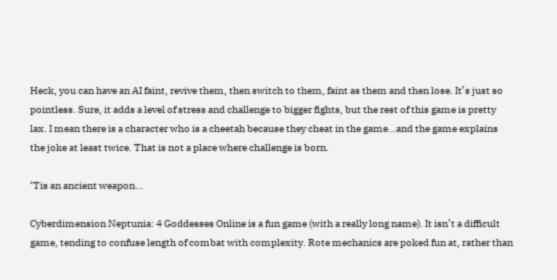Heck, you can have an AI faint, revive them, then switch to them, faint as them and then lose. It’s just so pointless. Sure, it adds a level of stress and challenge to bigger fights, but the rest of this game is pretty lax. I mean there is a character who is a cheetah because they cheat in the game…and the game explains the joke at least twice. That is not a place where challenge is born.

‘Tis an ancient weapon…

Cyberdimension Neptunia: 4 Goddesses Online is a fun game (with a really long name). It isn’t a difficult game, tending to confuse length of combat with complexity. Rote mechanics are poked fun at, rather than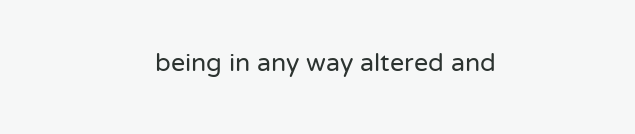being in any way altered and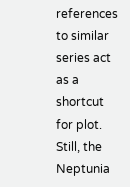references to similar series act as a shortcut for plot. Still, the Neptunia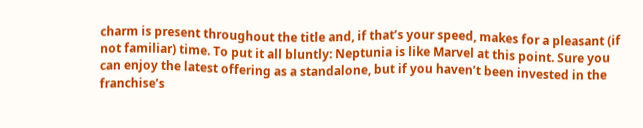charm is present throughout the title and, if that’s your speed, makes for a pleasant (if not familiar) time. To put it all bluntly: Neptunia is like Marvel at this point. Sure you can enjoy the latest offering as a standalone, but if you haven’t been invested in the franchise’s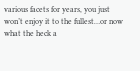various facets for years, you just won’t enjoy it to the fullest…or now what the heck a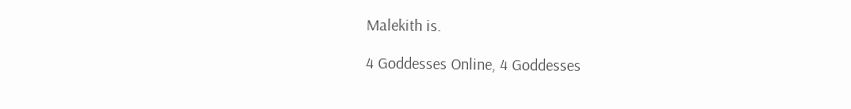Malekith is.

4 Goddesses Online, 4 Goddesses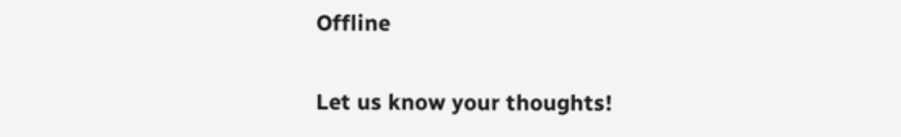Offline


Let us know your thoughts!